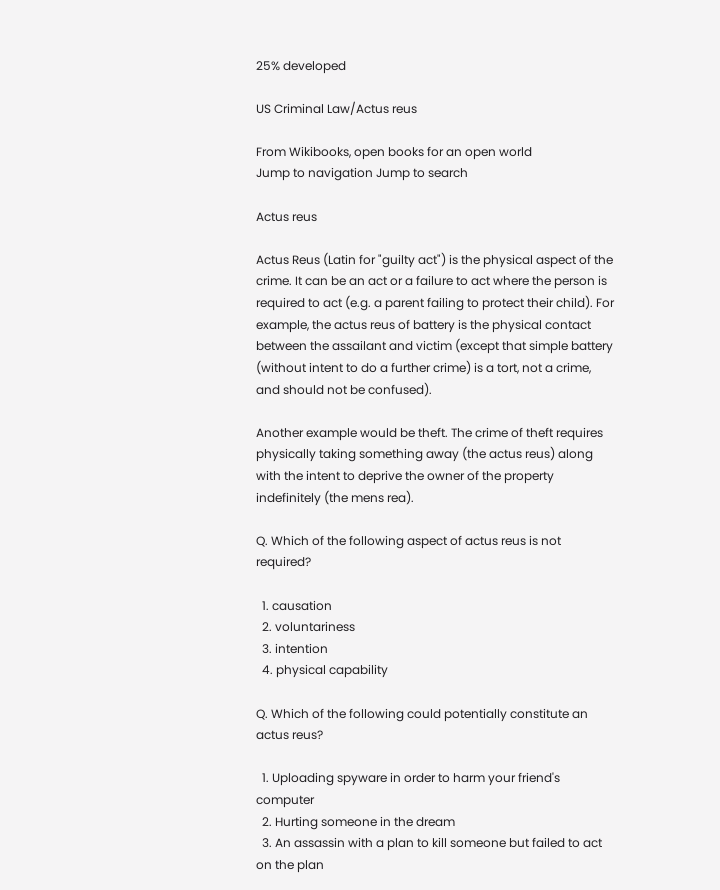25% developed

US Criminal Law/Actus reus

From Wikibooks, open books for an open world
Jump to navigation Jump to search

Actus reus

Actus Reus (Latin for "guilty act") is the physical aspect of the crime. It can be an act or a failure to act where the person is required to act (e.g. a parent failing to protect their child). For example, the actus reus of battery is the physical contact between the assailant and victim (except that simple battery (without intent to do a further crime) is a tort, not a crime, and should not be confused).

Another example would be theft. The crime of theft requires physically taking something away (the actus reus) along with the intent to deprive the owner of the property indefinitely (the mens rea).

Q. Which of the following aspect of actus reus is not required?

  1. causation
  2. voluntariness
  3. intention
  4. physical capability

Q. Which of the following could potentially constitute an actus reus?

  1. Uploading spyware in order to harm your friend's computer
  2. Hurting someone in the dream
  3. An assassin with a plan to kill someone but failed to act on the plan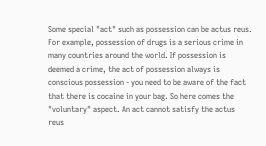Some special "act" such as possession can be actus reus. For example, possession of drugs is a serious crime in many countries around the world. If possession is deemed a crime, the act of possession always is conscious possession - you need to be aware of the fact that there is cocaine in your bag. So here comes the "voluntary" aspect. An act cannot satisfy the actus reus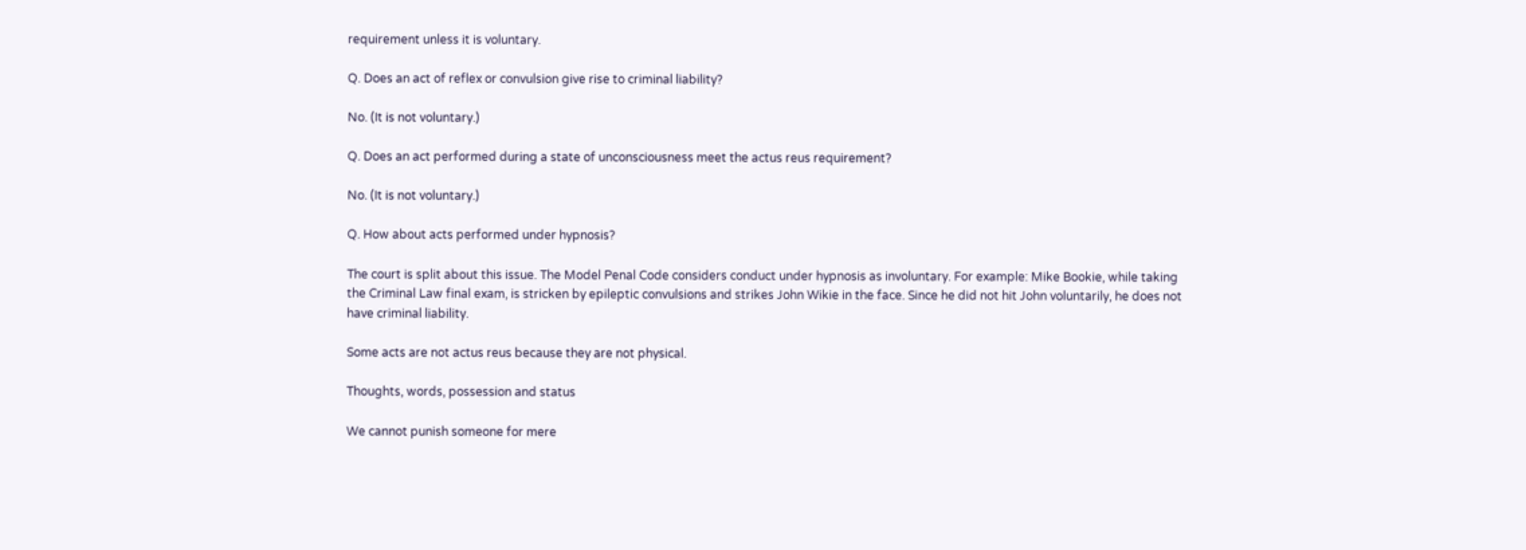requirement unless it is voluntary.

Q. Does an act of reflex or convulsion give rise to criminal liability?

No. (It is not voluntary.)

Q. Does an act performed during a state of unconsciousness meet the actus reus requirement?

No. (It is not voluntary.)

Q. How about acts performed under hypnosis?

The court is split about this issue. The Model Penal Code considers conduct under hypnosis as involuntary. For example: Mike Bookie, while taking the Criminal Law final exam, is stricken by epileptic convulsions and strikes John Wikie in the face. Since he did not hit John voluntarily, he does not have criminal liability.

Some acts are not actus reus because they are not physical.

Thoughts, words, possession and status

We cannot punish someone for mere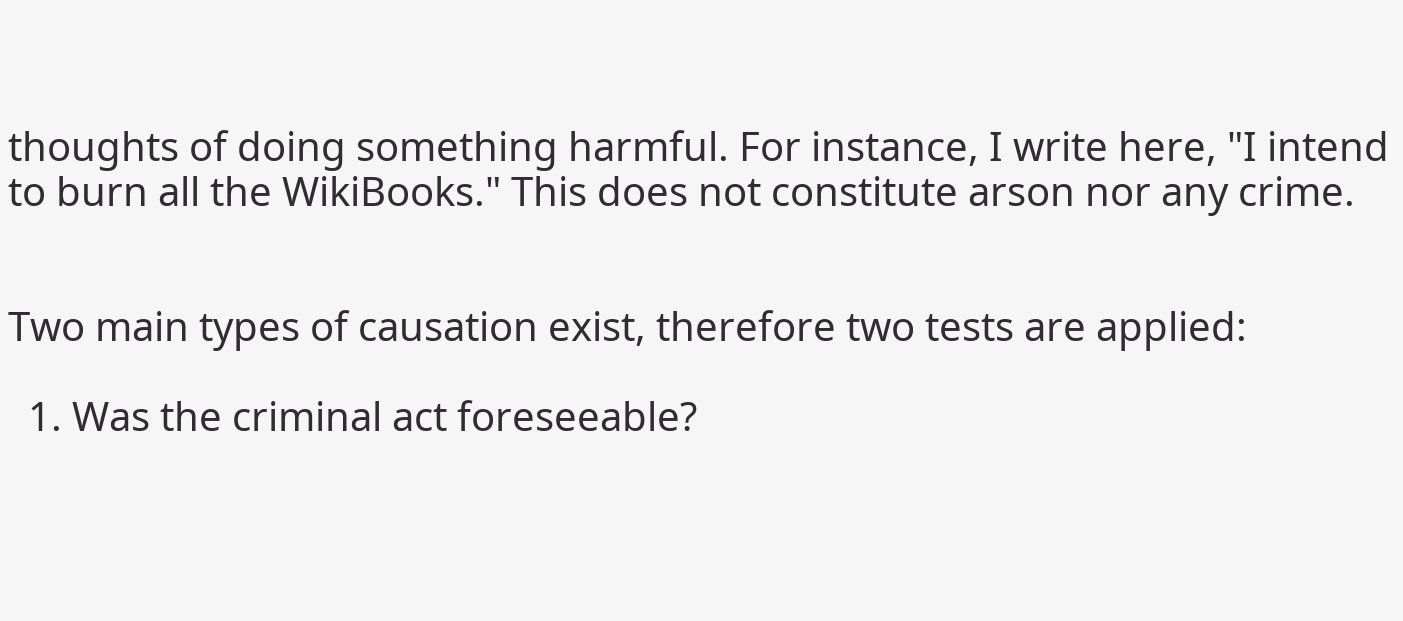thoughts of doing something harmful. For instance, I write here, "I intend to burn all the WikiBooks." This does not constitute arson nor any crime.


Two main types of causation exist, therefore two tests are applied:

  1. Was the criminal act foreseeable?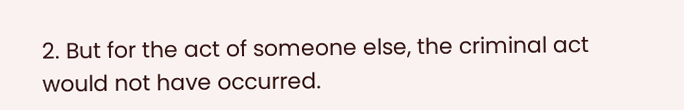2. But for the act of someone else, the criminal act would not have occurred.